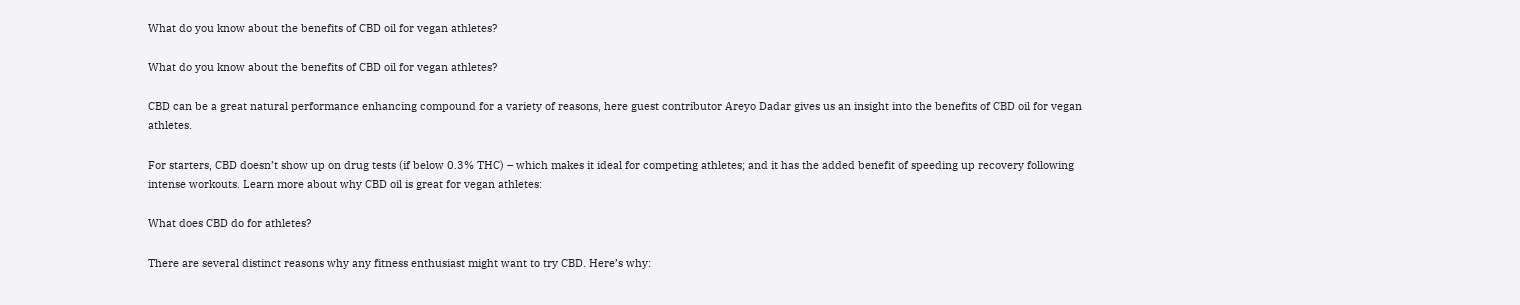What do you know about the benefits of CBD oil for vegan athletes?

What do you know about the benefits of CBD oil for vegan athletes?

CBD can be a great natural performance enhancing compound for a variety of reasons, here guest contributor Areyo Dadar gives us an insight into the benefits of CBD oil for vegan athletes.

For starters, CBD doesn’t show up on drug tests (if below 0.3% THC) – which makes it ideal for competing athletes; and it has the added benefit of speeding up recovery following intense workouts. Learn more about why CBD oil is great for vegan athletes:

What does CBD do for athletes?

There are several distinct reasons why any fitness enthusiast might want to try CBD. Here’s why: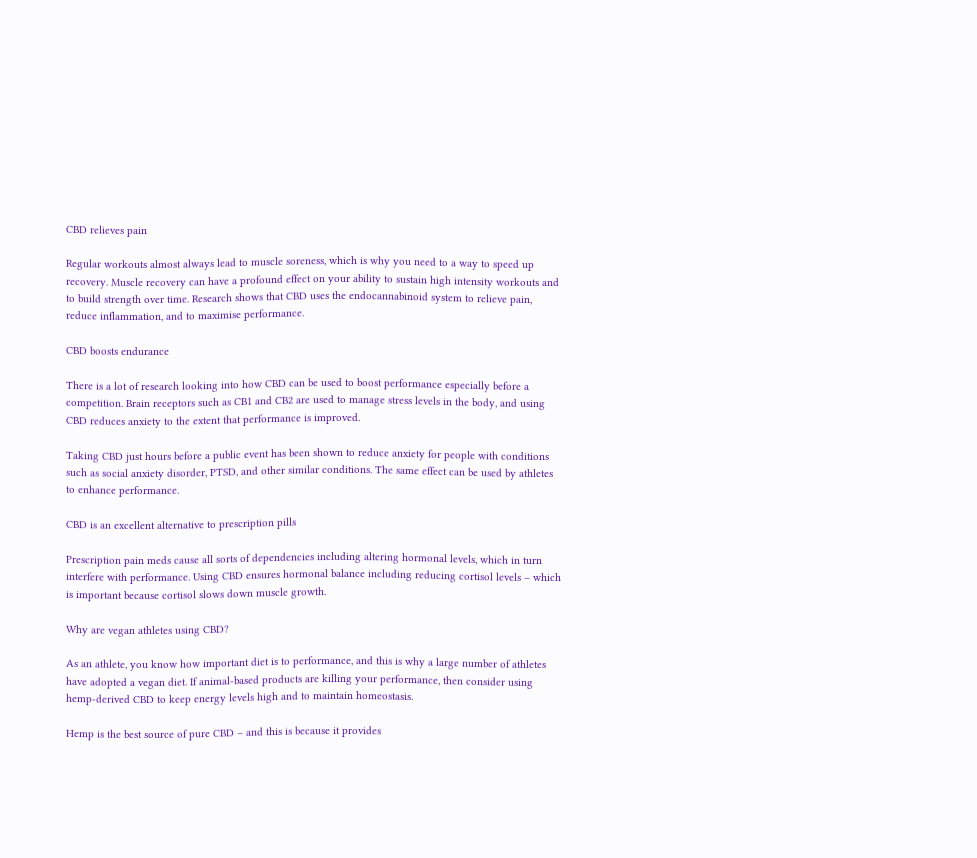CBD relieves pain

Regular workouts almost always lead to muscle soreness, which is why you need to a way to speed up recovery. Muscle recovery can have a profound effect on your ability to sustain high intensity workouts and to build strength over time. Research shows that CBD uses the endocannabinoid system to relieve pain, reduce inflammation, and to maximise performance.

CBD boosts endurance

There is a lot of research looking into how CBD can be used to boost performance especially before a competition. Brain receptors such as CB1 and CB2 are used to manage stress levels in the body, and using CBD reduces anxiety to the extent that performance is improved.

Taking CBD just hours before a public event has been shown to reduce anxiety for people with conditions such as social anxiety disorder, PTSD, and other similar conditions. The same effect can be used by athletes to enhance performance.

CBD is an excellent alternative to prescription pills

Prescription pain meds cause all sorts of dependencies including altering hormonal levels, which in turn interfere with performance. Using CBD ensures hormonal balance including reducing cortisol levels – which is important because cortisol slows down muscle growth.

Why are vegan athletes using CBD?

As an athlete, you know how important diet is to performance, and this is why a large number of athletes have adopted a vegan diet. If animal-based products are killing your performance, then consider using hemp-derived CBD to keep energy levels high and to maintain homeostasis.

Hemp is the best source of pure CBD – and this is because it provides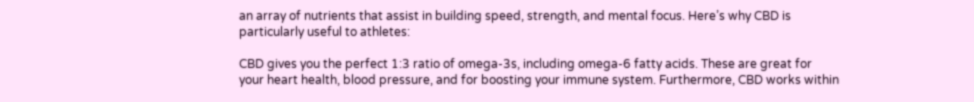an array of nutrients that assist in building speed, strength, and mental focus. Here’s why CBD is particularly useful to athletes:

CBD gives you the perfect 1:3 ratio of omega-3s, including omega-6 fatty acids. These are great for your heart health, blood pressure, and for boosting your immune system. Furthermore, CBD works within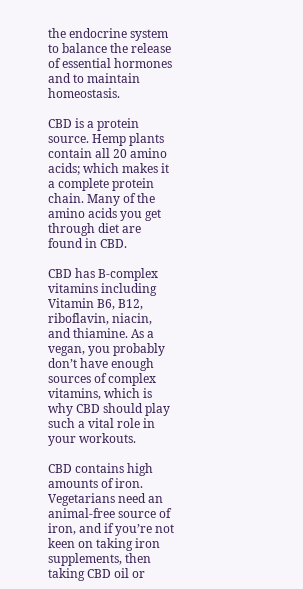the endocrine system to balance the release of essential hormones and to maintain homeostasis.

CBD is a protein source. Hemp plants contain all 20 amino acids; which makes it a complete protein chain. Many of the amino acids you get through diet are found in CBD.

CBD has B-complex vitamins including Vitamin B6, B12, riboflavin, niacin, and thiamine. As a vegan, you probably don’t have enough sources of complex vitamins, which is why CBD should play such a vital role in your workouts.

CBD contains high amounts of iron. Vegetarians need an animal-free source of iron, and if you’re not keen on taking iron supplements, then taking CBD oil or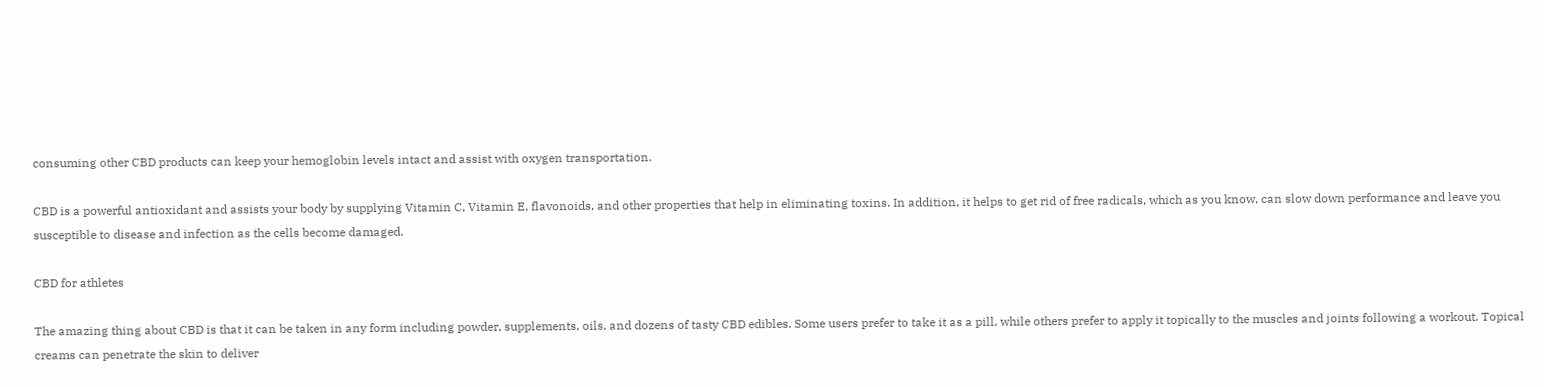consuming other CBD products can keep your hemoglobin levels intact and assist with oxygen transportation.

CBD is a powerful antioxidant and assists your body by supplying Vitamin C, Vitamin E, flavonoids, and other properties that help in eliminating toxins. In addition, it helps to get rid of free radicals, which as you know, can slow down performance and leave you susceptible to disease and infection as the cells become damaged.

CBD for athletes

The amazing thing about CBD is that it can be taken in any form including powder, supplements, oils, and dozens of tasty CBD edibles. Some users prefer to take it as a pill, while others prefer to apply it topically to the muscles and joints following a workout. Topical creams can penetrate the skin to deliver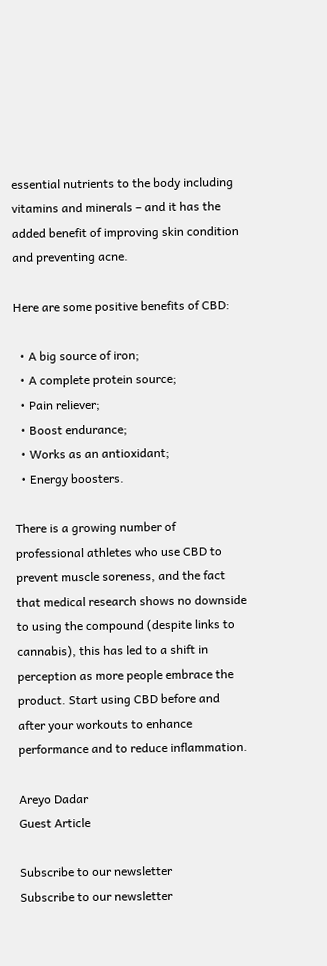essential nutrients to the body including vitamins and minerals – and it has the added benefit of improving skin condition and preventing acne.

Here are some positive benefits of CBD:

  • A big source of iron;
  • A complete protein source;
  • Pain reliever;
  • Boost endurance;
  • Works as an antioxidant;
  • Energy boosters.

There is a growing number of professional athletes who use CBD to prevent muscle soreness, and the fact that medical research shows no downside to using the compound (despite links to cannabis), this has led to a shift in perception as more people embrace the product. Start using CBD before and after your workouts to enhance performance and to reduce inflammation.

Areyo Dadar
Guest Article

Subscribe to our newsletter
Subscribe to our newsletter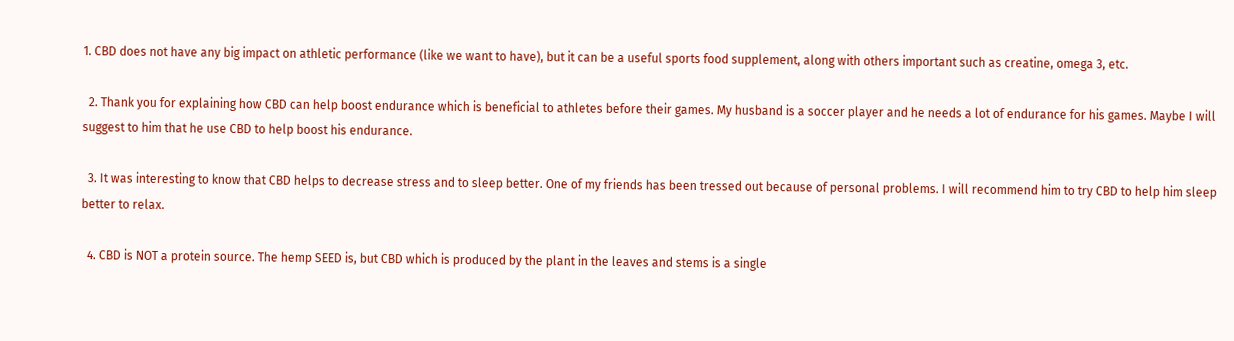1. CBD does not have any big impact on athletic performance (like we want to have), but it can be a useful sports food supplement, along with others important such as creatine, omega 3, etc.

  2. Thank you for explaining how CBD can help boost endurance which is beneficial to athletes before their games. My husband is a soccer player and he needs a lot of endurance for his games. Maybe I will suggest to him that he use CBD to help boost his endurance.

  3. It was interesting to know that CBD helps to decrease stress and to sleep better. One of my friends has been tressed out because of personal problems. I will recommend him to try CBD to help him sleep better to relax.

  4. CBD is NOT a protein source. The hemp SEED is, but CBD which is produced by the plant in the leaves and stems is a single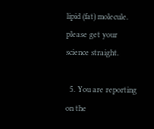lipid (fat) molecule. please get your science straight.

  5. You are reporting on the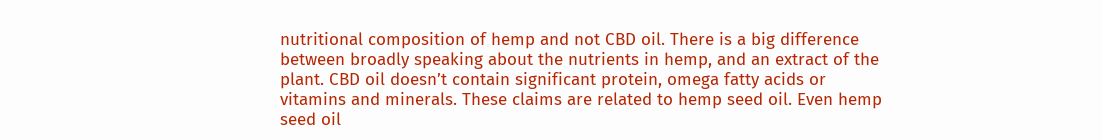nutritional composition of hemp and not CBD oil. There is a big difference between broadly speaking about the nutrients in hemp, and an extract of the plant. CBD oil doesn’t contain significant protein, omega fatty acids or vitamins and minerals. These claims are related to hemp seed oil. Even hemp seed oil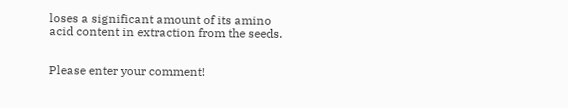loses a significant amount of its amino acid content in extraction from the seeds.


Please enter your comment!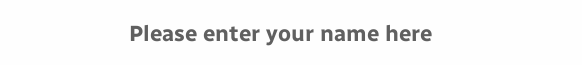Please enter your name here